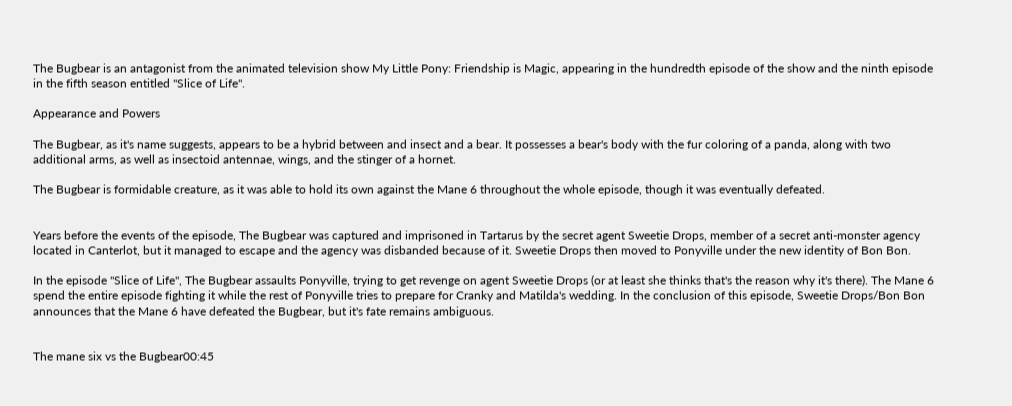The Bugbear is an antagonist from the animated television show My Little Pony: Friendship is Magic, appearing in the hundredth episode of the show and the ninth episode in the fifth season entitled "Slice of Life".

Appearance and Powers

The Bugbear, as it's name suggests, appears to be a hybrid between and insect and a bear. It possesses a bear's body with the fur coloring of a panda, along with two additional arms, as well as insectoid antennae, wings, and the stinger of a hornet.

The Bugbear is formidable creature, as it was able to hold its own against the Mane 6 throughout the whole episode, though it was eventually defeated.


Years before the events of the episode, The Bugbear was captured and imprisoned in Tartarus by the secret agent Sweetie Drops, member of a secret anti-monster agency located in Canterlot, but it managed to escape and the agency was disbanded because of it. Sweetie Drops then moved to Ponyville under the new identity of Bon Bon.

In the episode "Slice of Life", The Bugbear assaults Ponyville, trying to get revenge on agent Sweetie Drops (or at least she thinks that's the reason why it's there). The Mane 6 spend the entire episode fighting it while the rest of Ponyville tries to prepare for Cranky and Matilda's wedding. In the conclusion of this episode, Sweetie Drops/Bon Bon announces that the Mane 6 have defeated the Bugbear, but it's fate remains ambiguous.


The mane six vs the Bugbear00:45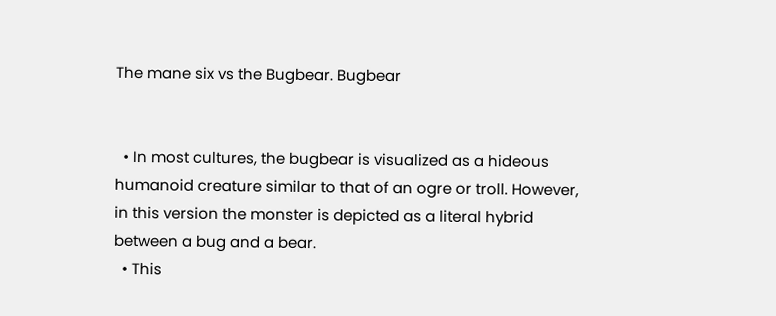The mane six vs the Bugbear. Bugbear


  • In most cultures, the bugbear is visualized as a hideous humanoid creature similar to that of an ogre or troll. However, in this version the monster is depicted as a literal hybrid between a bug and a bear.
  • This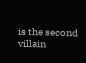is the second villain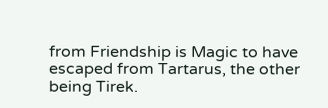from Friendship is Magic to have escaped from Tartarus, the other being Tirek.